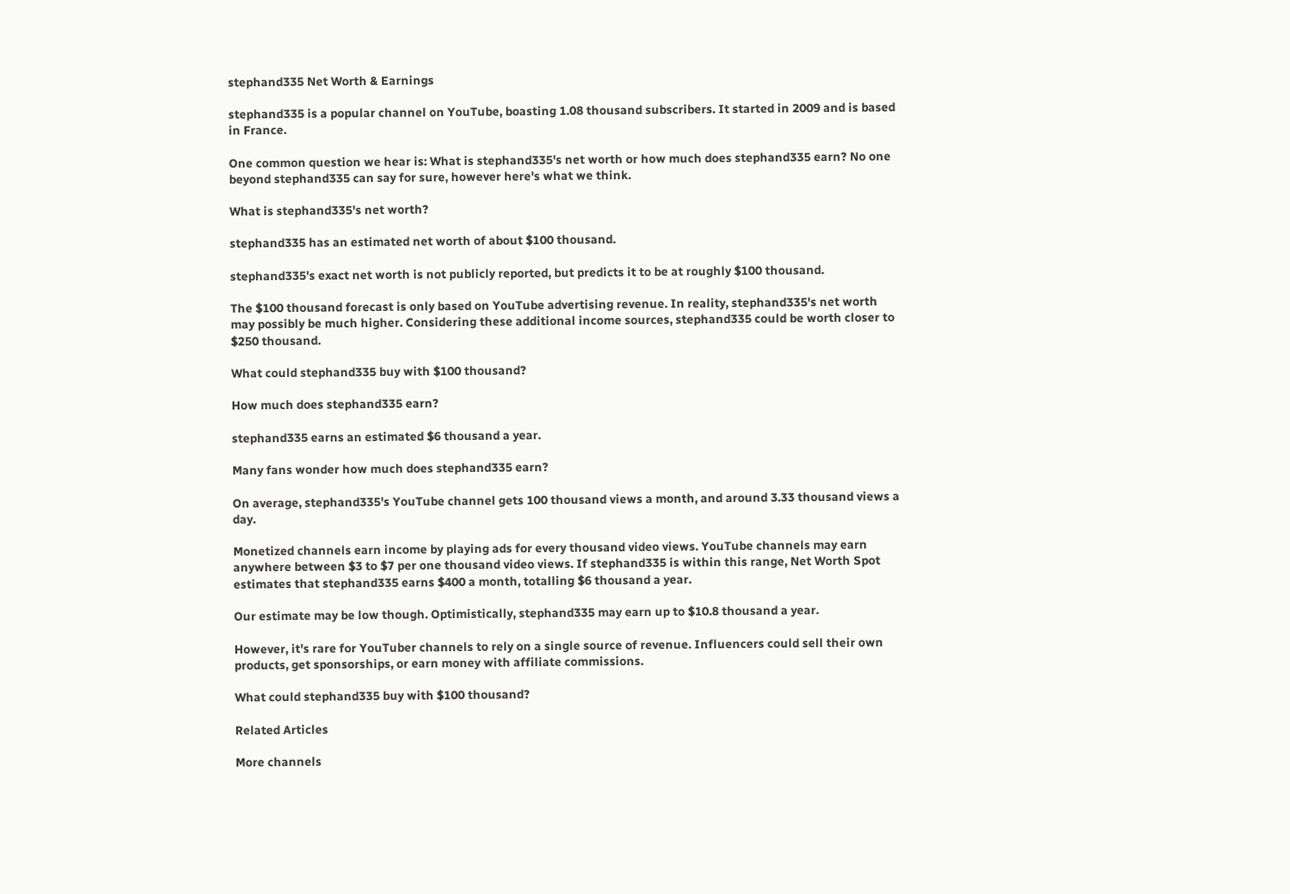stephand335 Net Worth & Earnings

stephand335 is a popular channel on YouTube, boasting 1.08 thousand subscribers. It started in 2009 and is based in France.

One common question we hear is: What is stephand335's net worth or how much does stephand335 earn? No one beyond stephand335 can say for sure, however here's what we think.

What is stephand335's net worth?

stephand335 has an estimated net worth of about $100 thousand.

stephand335's exact net worth is not publicly reported, but predicts it to be at roughly $100 thousand.

The $100 thousand forecast is only based on YouTube advertising revenue. In reality, stephand335's net worth may possibly be much higher. Considering these additional income sources, stephand335 could be worth closer to $250 thousand.

What could stephand335 buy with $100 thousand?

How much does stephand335 earn?

stephand335 earns an estimated $6 thousand a year.

Many fans wonder how much does stephand335 earn?

On average, stephand335's YouTube channel gets 100 thousand views a month, and around 3.33 thousand views a day.

Monetized channels earn income by playing ads for every thousand video views. YouTube channels may earn anywhere between $3 to $7 per one thousand video views. If stephand335 is within this range, Net Worth Spot estimates that stephand335 earns $400 a month, totalling $6 thousand a year.

Our estimate may be low though. Optimistically, stephand335 may earn up to $10.8 thousand a year.

However, it's rare for YouTuber channels to rely on a single source of revenue. Influencers could sell their own products, get sponsorships, or earn money with affiliate commissions.

What could stephand335 buy with $100 thousand?

Related Articles

More channels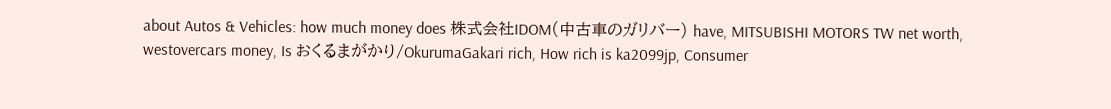about Autos & Vehicles: how much money does 株式会社IDOM(中古車のガリバー) have, MITSUBISHI MOTORS TW net worth, westovercars money, Is おくるまがかり/OkurumaGakari rich, How rich is ka2099jp, Consumer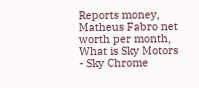Reports money, Matheus Fabro net worth per month, What is Sky Motors - Sky Chrome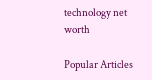technology net worth

Popular Articles